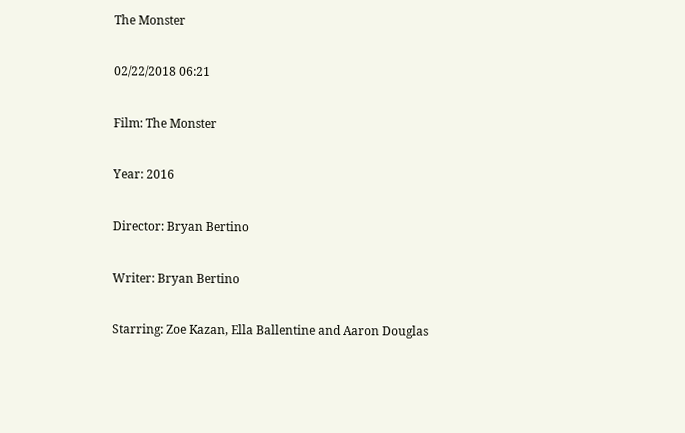The Monster

02/22/2018 06:21

Film: The Monster

Year: 2016

Director: Bryan Bertino

Writer: Bryan Bertino

Starring: Zoe Kazan, Ella Ballentine and Aaron Douglas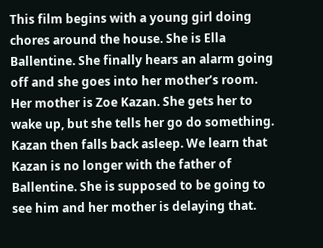This film begins with a young girl doing chores around the house. She is Ella Ballentine. She finally hears an alarm going off and she goes into her mother’s room. Her mother is Zoe Kazan. She gets her to wake up, but she tells her go do something. Kazan then falls back asleep. We learn that Kazan is no longer with the father of Ballentine. She is supposed to be going to see him and her mother is delaying that.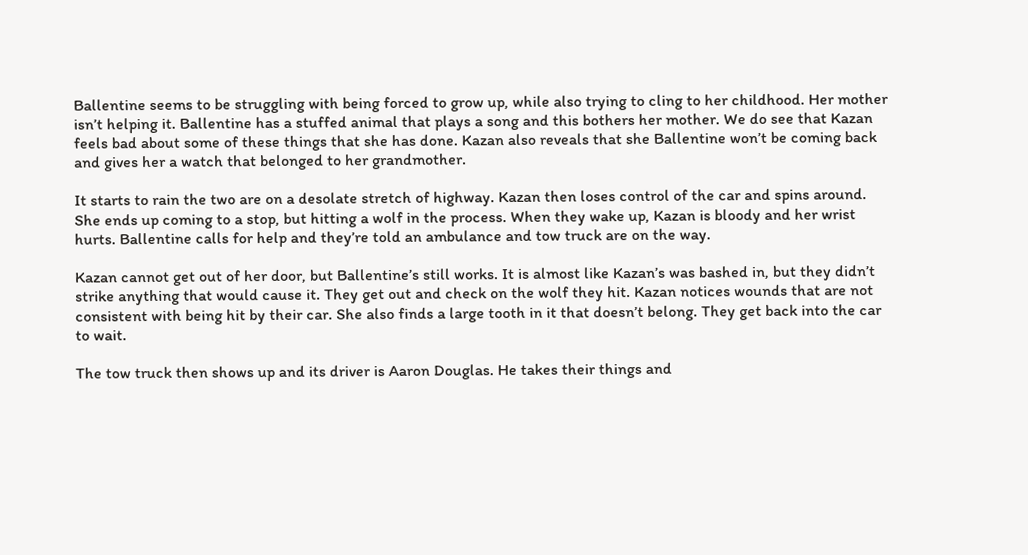Ballentine seems to be struggling with being forced to grow up, while also trying to cling to her childhood. Her mother isn’t helping it. Ballentine has a stuffed animal that plays a song and this bothers her mother. We do see that Kazan feels bad about some of these things that she has done. Kazan also reveals that she Ballentine won’t be coming back and gives her a watch that belonged to her grandmother.

It starts to rain the two are on a desolate stretch of highway. Kazan then loses control of the car and spins around. She ends up coming to a stop, but hitting a wolf in the process. When they wake up, Kazan is bloody and her wrist hurts. Ballentine calls for help and they’re told an ambulance and tow truck are on the way.

Kazan cannot get out of her door, but Ballentine’s still works. It is almost like Kazan’s was bashed in, but they didn’t strike anything that would cause it. They get out and check on the wolf they hit. Kazan notices wounds that are not consistent with being hit by their car. She also finds a large tooth in it that doesn’t belong. They get back into the car to wait.

The tow truck then shows up and its driver is Aaron Douglas. He takes their things and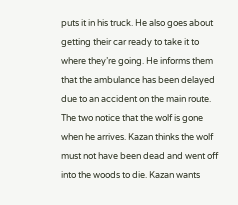puts it in his truck. He also goes about getting their car ready to take it to where they’re going. He informs them that the ambulance has been delayed due to an accident on the main route. The two notice that the wolf is gone when he arrives. Kazan thinks the wolf must not have been dead and went off into the woods to die. Kazan wants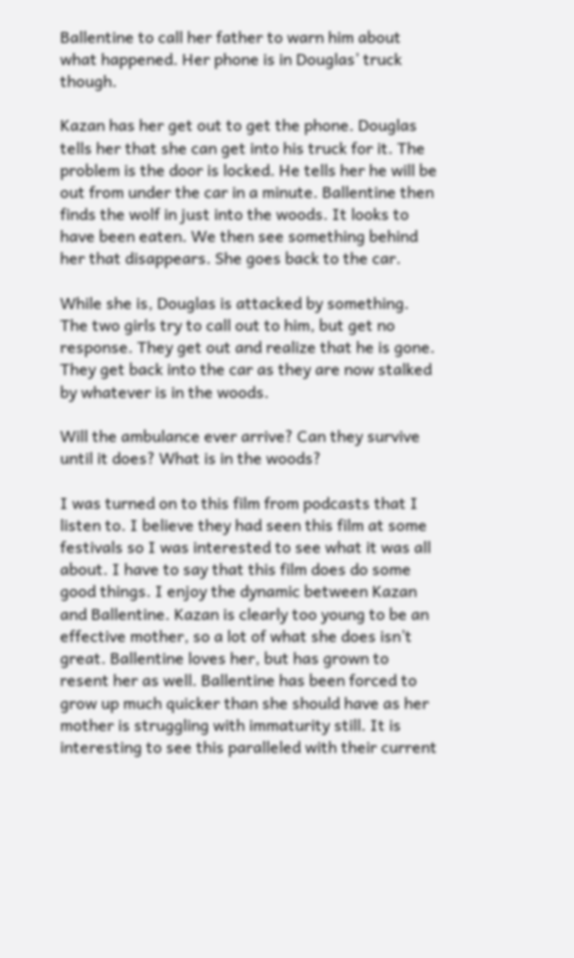Ballentine to call her father to warn him about what happened. Her phone is in Douglas’ truck though.

Kazan has her get out to get the phone. Douglas tells her that she can get into his truck for it. The problem is the door is locked. He tells her he will be out from under the car in a minute. Ballentine then finds the wolf in just into the woods. It looks to have been eaten. We then see something behind her that disappears. She goes back to the car.

While she is, Douglas is attacked by something. The two girls try to call out to him, but get no response. They get out and realize that he is gone. They get back into the car as they are now stalked by whatever is in the woods.

Will the ambulance ever arrive? Can they survive until it does? What is in the woods?

I was turned on to this film from podcasts that I listen to. I believe they had seen this film at some festivals so I was interested to see what it was all about. I have to say that this film does do some good things. I enjoy the dynamic between Kazan and Ballentine. Kazan is clearly too young to be an effective mother, so a lot of what she does isn’t great. Ballentine loves her, but has grown to resent her as well. Ballentine has been forced to grow up much quicker than she should have as her mother is struggling with immaturity still. It is interesting to see this paralleled with their current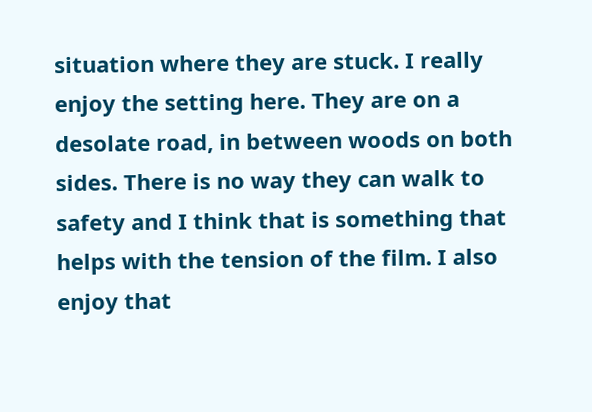situation where they are stuck. I really enjoy the setting here. They are on a desolate road, in between woods on both sides. There is no way they can walk to safety and I think that is something that helps with the tension of the film. I also enjoy that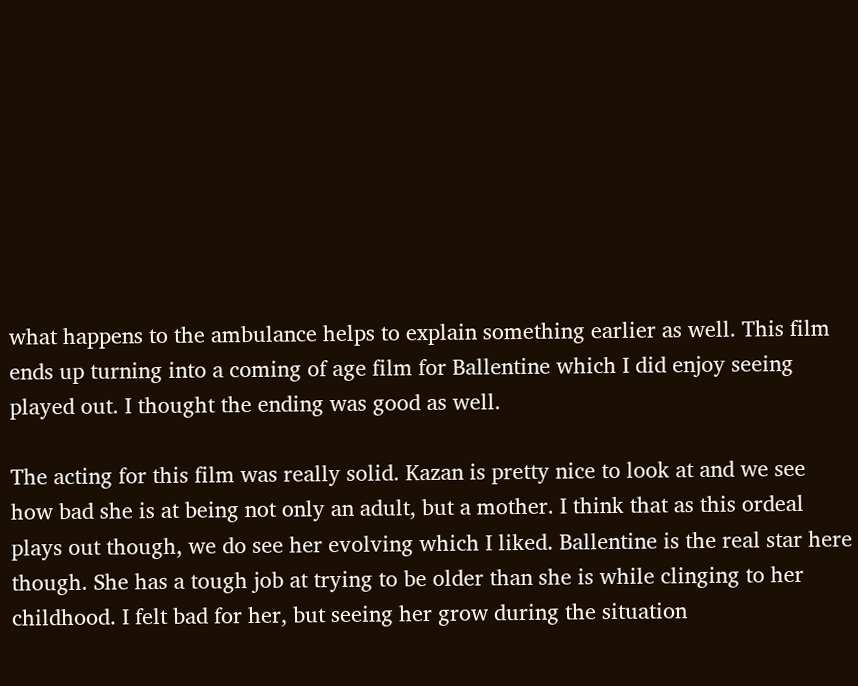what happens to the ambulance helps to explain something earlier as well. This film ends up turning into a coming of age film for Ballentine which I did enjoy seeing played out. I thought the ending was good as well.

The acting for this film was really solid. Kazan is pretty nice to look at and we see how bad she is at being not only an adult, but a mother. I think that as this ordeal plays out though, we do see her evolving which I liked. Ballentine is the real star here though. She has a tough job at trying to be older than she is while clinging to her childhood. I felt bad for her, but seeing her grow during the situation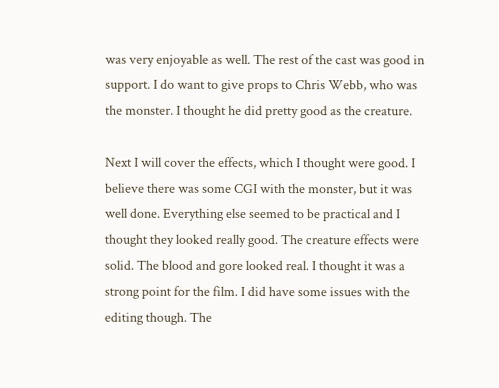was very enjoyable as well. The rest of the cast was good in support. I do want to give props to Chris Webb, who was the monster. I thought he did pretty good as the creature.

Next I will cover the effects, which I thought were good. I believe there was some CGI with the monster, but it was well done. Everything else seemed to be practical and I thought they looked really good. The creature effects were solid. The blood and gore looked real. I thought it was a strong point for the film. I did have some issues with the editing though. The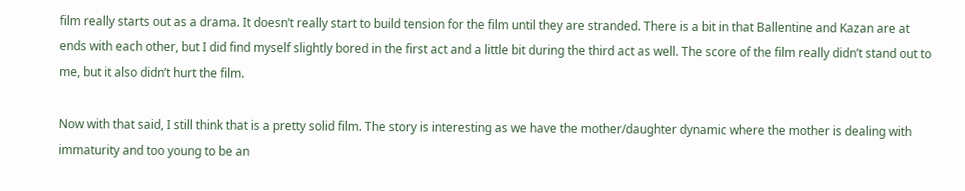film really starts out as a drama. It doesn’t really start to build tension for the film until they are stranded. There is a bit in that Ballentine and Kazan are at ends with each other, but I did find myself slightly bored in the first act and a little bit during the third act as well. The score of the film really didn’t stand out to me, but it also didn’t hurt the film.

Now with that said, I still think that is a pretty solid film. The story is interesting as we have the mother/daughter dynamic where the mother is dealing with immaturity and too young to be an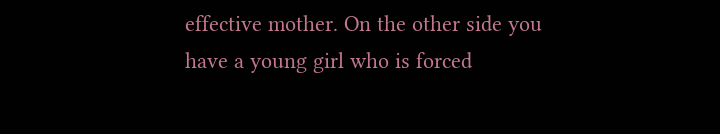effective mother. On the other side you have a young girl who is forced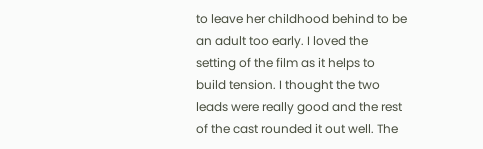to leave her childhood behind to be an adult too early. I loved the setting of the film as it helps to build tension. I thought the two leads were really good and the rest of the cast rounded it out well. The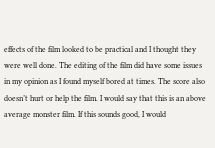effects of the film looked to be practical and I thought they were well done. The editing of the film did have some issues in my opinion as I found myself bored at times. The score also doesn’t hurt or help the film. I would say that this is an above average monster film. If this sounds good, I would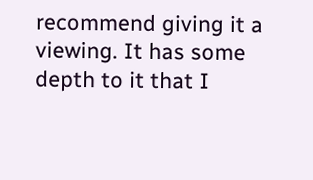recommend giving it a viewing. It has some depth to it that I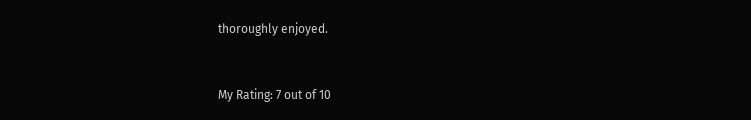thoroughly enjoyed.


My Rating: 7 out of 10